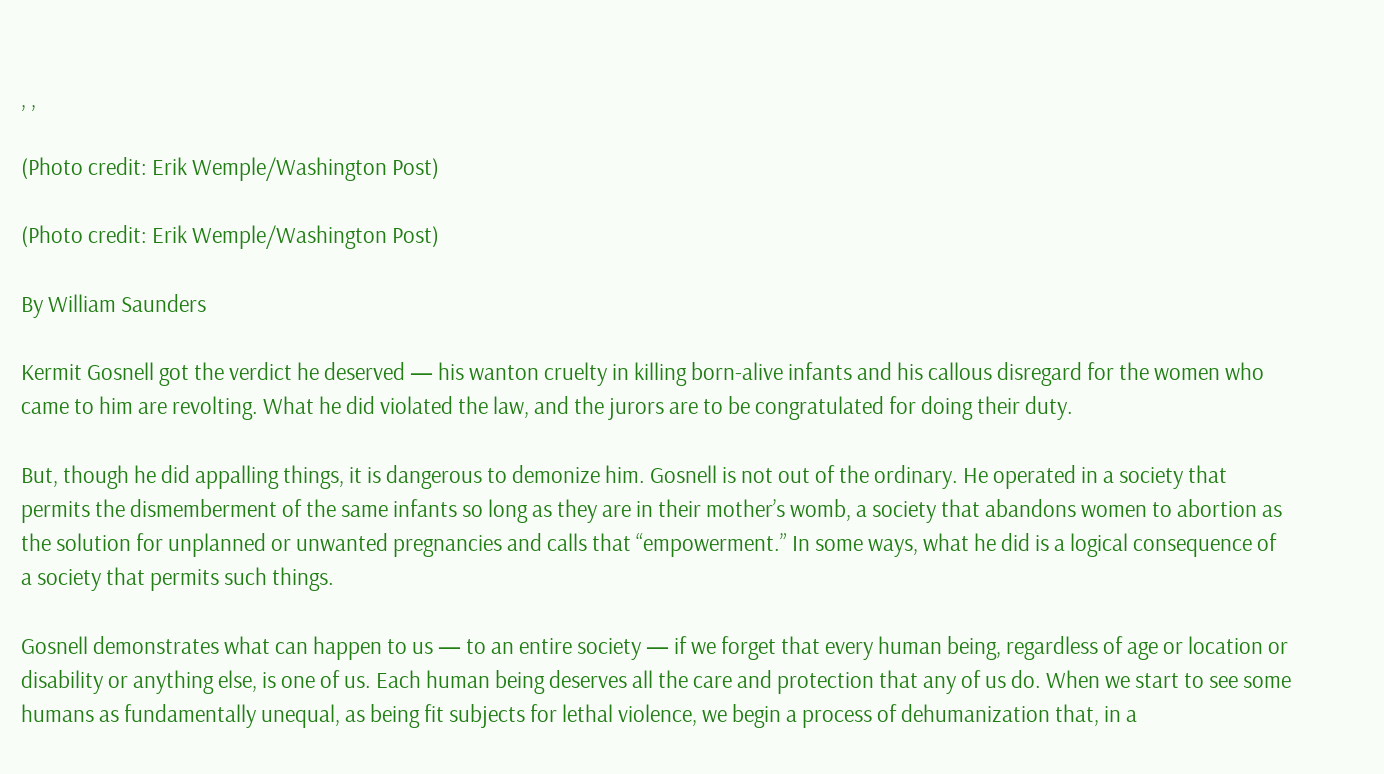, ,

(Photo credit: Erik Wemple/Washington Post)

(Photo credit: Erik Wemple/Washington Post)

By William Saunders

Kermit Gosnell got the verdict he deserved — his wanton cruelty in killing born-alive infants and his callous disregard for the women who came to him are revolting. What he did violated the law, and the jurors are to be congratulated for doing their duty.

But, though he did appalling things, it is dangerous to demonize him. Gosnell is not out of the ordinary. He operated in a society that permits the dismemberment of the same infants so long as they are in their mother’s womb, a society that abandons women to abortion as the solution for unplanned or unwanted pregnancies and calls that “empowerment.” In some ways, what he did is a logical consequence of a society that permits such things.

Gosnell demonstrates what can happen to us — to an entire society — if we forget that every human being, regardless of age or location or disability or anything else, is one of us. Each human being deserves all the care and protection that any of us do. When we start to see some humans as fundamentally unequal, as being fit subjects for lethal violence, we begin a process of dehumanization that, in a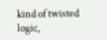kind of twisted logic,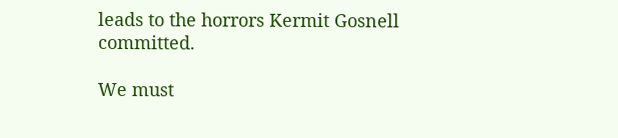leads to the horrors Kermit Gosnell committed.

We must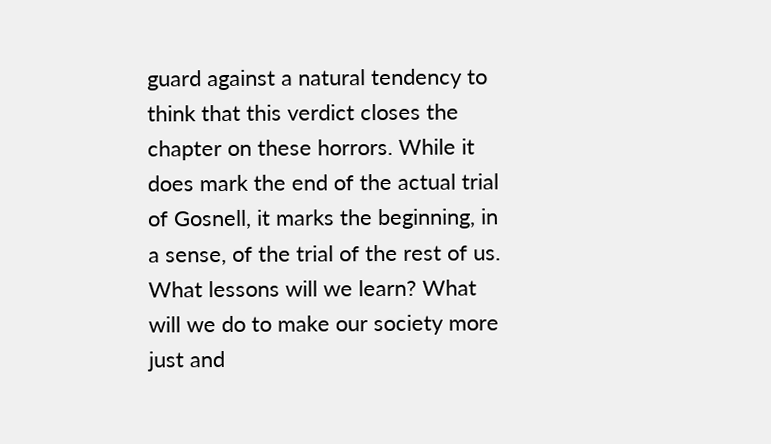guard against a natural tendency to think that this verdict closes the chapter on these horrors. While it does mark the end of the actual trial of Gosnell, it marks the beginning, in a sense, of the trial of the rest of us. What lessons will we learn? What will we do to make our society more just and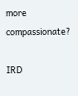more compassionate?

IRD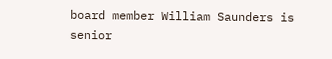board member William Saunders is senior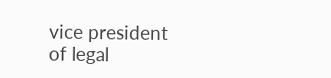vice president of legal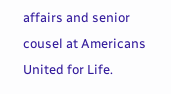affairs and senior cousel at Americans United for Life.